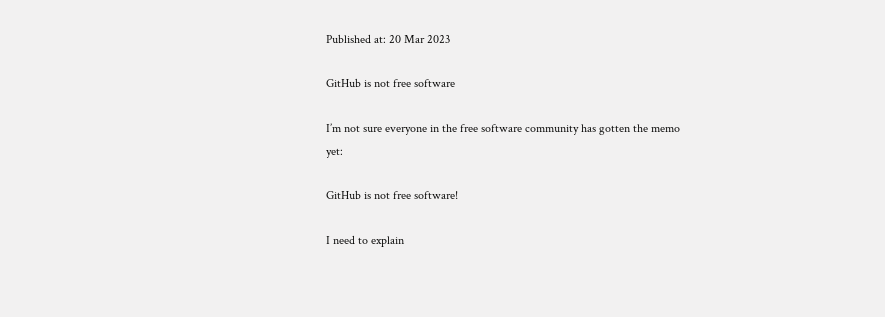Published at: 20 Mar 2023

GitHub is not free software

I’m not sure everyone in the free software community has gotten the memo yet:

GitHub is not free software!

I need to explain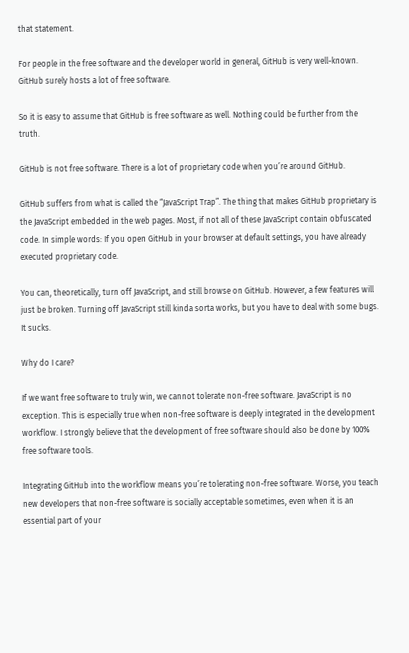that statement.

For people in the free software and the developer world in general, GitHub is very well-known. GitHub surely hosts a lot of free software.

So it is easy to assume that GitHub is free software as well. Nothing could be further from the truth.

GitHub is not free software. There is a lot of proprietary code when you’re around GitHub.

GitHub suffers from what is called the “JavaScript Trap”. The thing that makes GitHub proprietary is the JavaScript embedded in the web pages. Most, if not all of these JavaScript contain obfuscated code. In simple words: If you open GitHub in your browser at default settings, you have already executed proprietary code.

You can, theoretically, turn off JavaScript, and still browse on GitHub. However, a few features will just be broken. Turning off JavaScript still kinda sorta works, but you have to deal with some bugs. It sucks.

Why do I care?

If we want free software to truly win, we cannot tolerate non-free software. JavaScript is no exception. This is especially true when non-free software is deeply integrated in the development workflow. I strongly believe that the development of free software should also be done by 100% free software tools.

Integrating GitHub into the workflow means you’re tolerating non-free software. Worse, you teach new developers that non-free software is socially acceptable sometimes, even when it is an essential part of your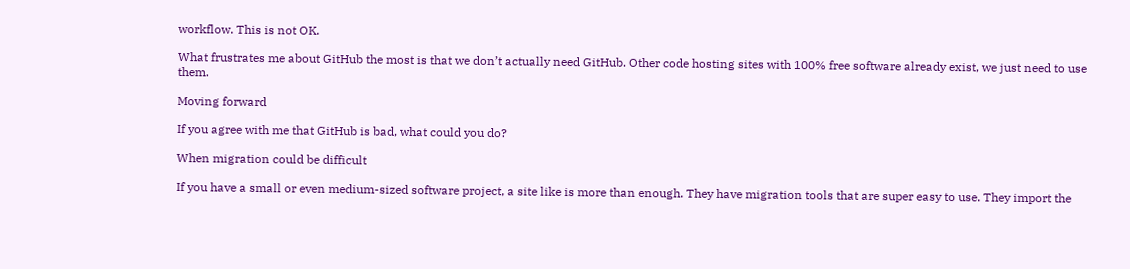workflow. This is not OK.

What frustrates me about GitHub the most is that we don’t actually need GitHub. Other code hosting sites with 100% free software already exist, we just need to use them.

Moving forward

If you agree with me that GitHub is bad, what could you do?

When migration could be difficult

If you have a small or even medium-sized software project, a site like is more than enough. They have migration tools that are super easy to use. They import the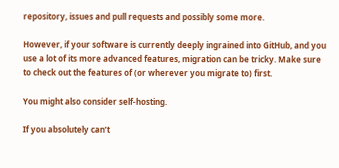repository, issues and pull requests and possibly some more.

However, if your software is currently deeply ingrained into GitHub, and you use a lot of its more advanced features, migration can be tricky. Make sure to check out the features of (or wherever you migrate to) first.

You might also consider self-hosting.

If you absolutely can’t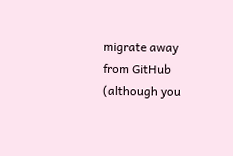migrate away from GitHub (although you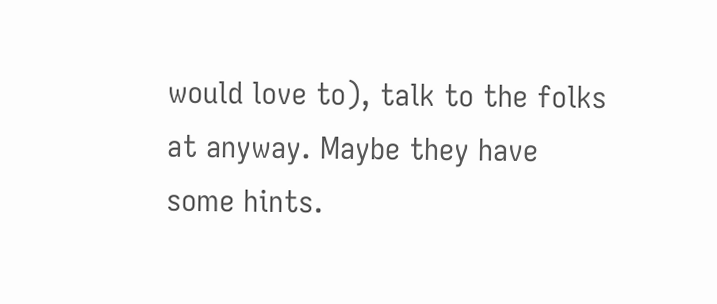would love to), talk to the folks at anyway. Maybe they have some hints.